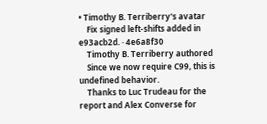• Timothy B. Terriberry's avatar
    Fix signed left-shifts added in e93acb2d. · 4e6a8f30
    Timothy B. Terriberry authored
    Since we now require C99, this is undefined behavior.
    Thanks to Luc Trudeau for the report and Alex Converse for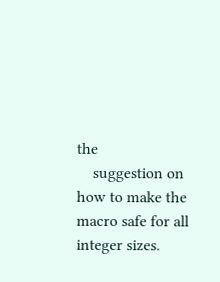the
    suggestion on how to make the macro safe for all integer sizes.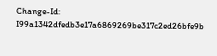Change-Id: I99a1342dfedb3e17a6869269be317c2ed26bfe9b